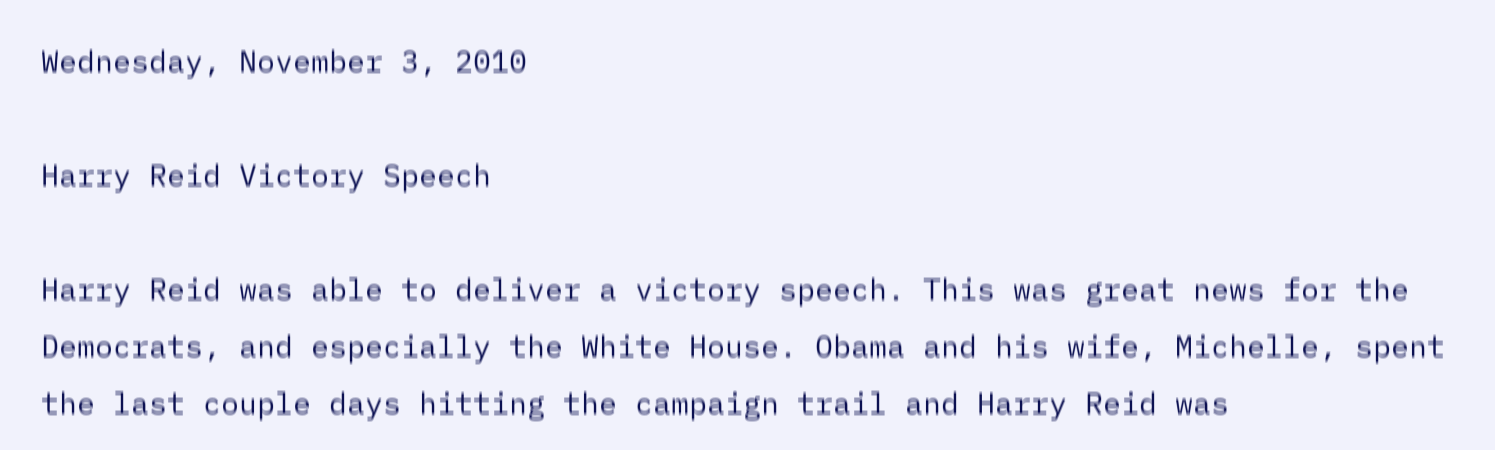Wednesday, November 3, 2010

Harry Reid Victory Speech

Harry Reid was able to deliver a victory speech. This was great news for the Democrats, and especially the White House. Obama and his wife, Michelle, spent the last couple days hitting the campaign trail and Harry Reid was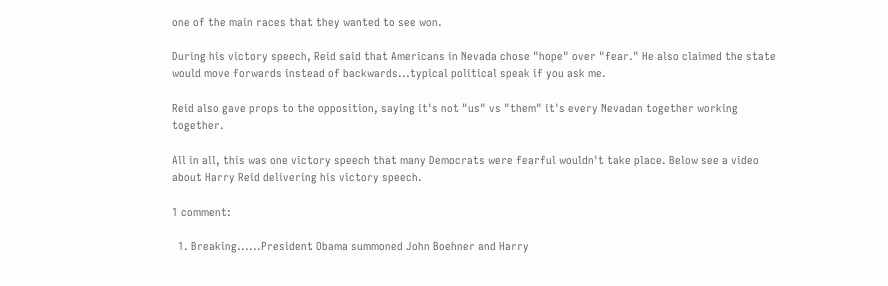one of the main races that they wanted to see won.

During his victory speech, Reid said that Americans in Nevada chose "hope" over "fear." He also claimed the state would move forwards instead of backwards...typical political speak if you ask me.

Reid also gave props to the opposition, saying it's not "us" vs "them" it's every Nevadan together working together.

All in all, this was one victory speech that many Democrats were fearful wouldn't take place. Below see a video about Harry Reid delivering his victory speech.

1 comment:

  1. Breaking......President Obama summoned John Boehner and Harry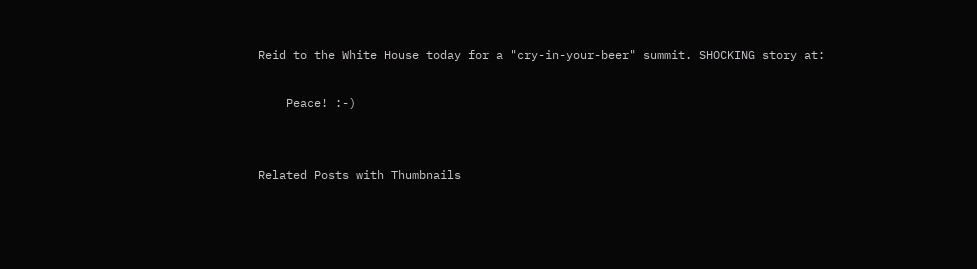Reid to the White House today for a "cry-in-your-beer" summit. SHOCKING story at:

    Peace! :-)


Related Posts with Thumbnails